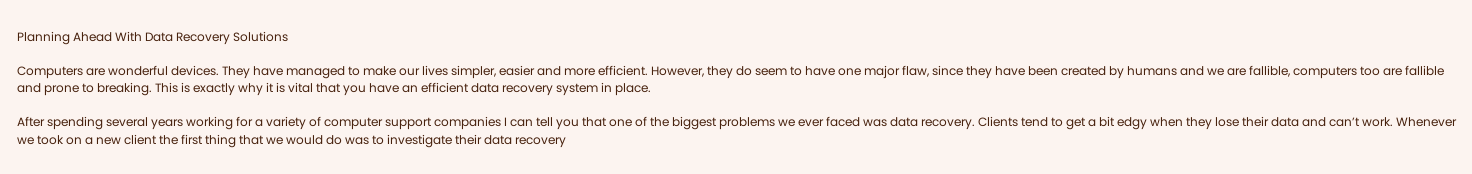Planning Ahead With Data Recovery Solutions

Computers are wonderful devices. They have managed to make our lives simpler, easier and more efficient. However, they do seem to have one major flaw, since they have been created by humans and we are fallible, computers too are fallible and prone to breaking. This is exactly why it is vital that you have an efficient data recovery system in place.

After spending several years working for a variety of computer support companies I can tell you that one of the biggest problems we ever faced was data recovery. Clients tend to get a bit edgy when they lose their data and can’t work. Whenever we took on a new client the first thing that we would do was to investigate their data recovery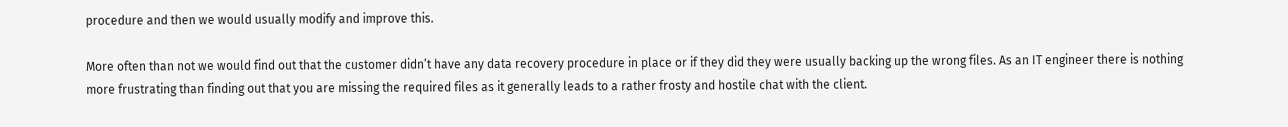procedure and then we would usually modify and improve this.

More often than not we would find out that the customer didn’t have any data recovery procedure in place or if they did they were usually backing up the wrong files. As an IT engineer there is nothing more frustrating than finding out that you are missing the required files as it generally leads to a rather frosty and hostile chat with the client.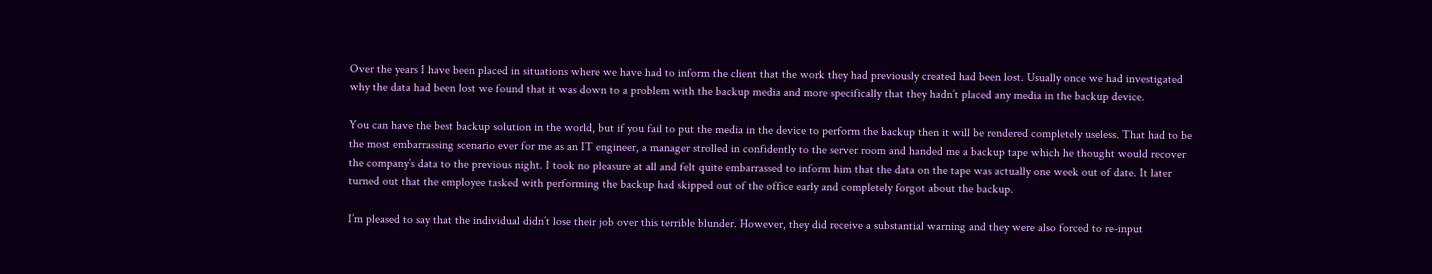Over the years I have been placed in situations where we have had to inform the client that the work they had previously created had been lost. Usually once we had investigated why the data had been lost we found that it was down to a problem with the backup media and more specifically that they hadn’t placed any media in the backup device.

You can have the best backup solution in the world, but if you fail to put the media in the device to perform the backup then it will be rendered completely useless. That had to be the most embarrassing scenario ever for me as an IT engineer, a manager strolled in confidently to the server room and handed me a backup tape which he thought would recover the company’s data to the previous night. I took no pleasure at all and felt quite embarrassed to inform him that the data on the tape was actually one week out of date. It later turned out that the employee tasked with performing the backup had skipped out of the office early and completely forgot about the backup.

I’m pleased to say that the individual didn’t lose their job over this terrible blunder. However, they did receive a substantial warning and they were also forced to re-input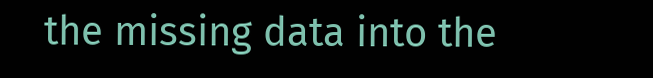the missing data into the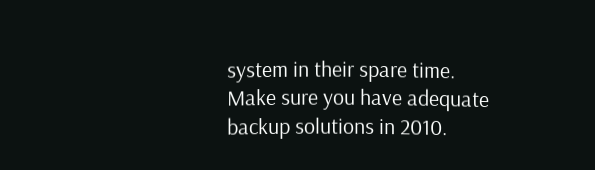system in their spare time. Make sure you have adequate backup solutions in 2010.